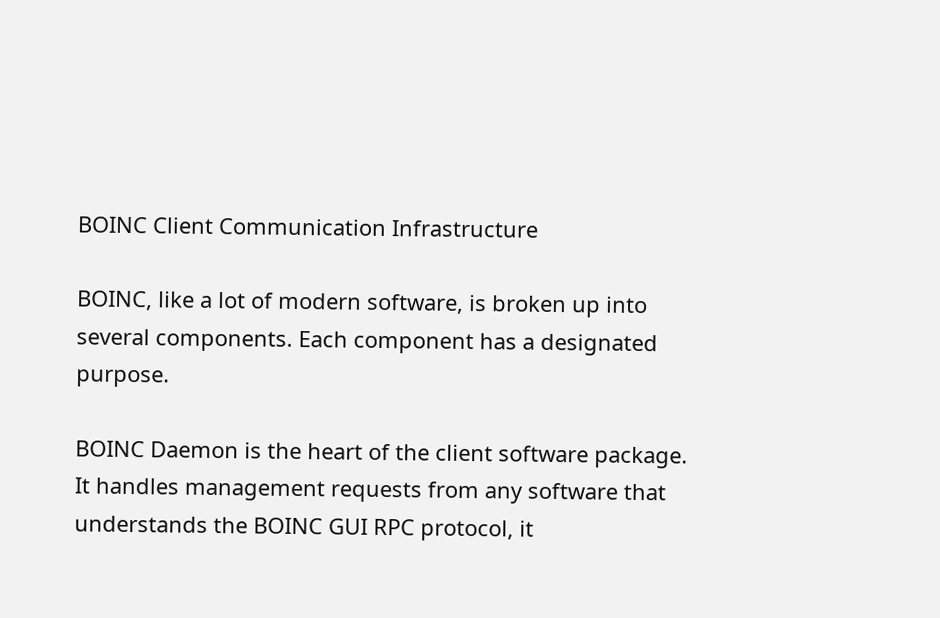BOINC Client Communication Infrastructure

BOINC, like a lot of modern software, is broken up into several components. Each component has a designated purpose.

BOINC Daemon is the heart of the client software package. It handles management requests from any software that understands the BOINC GUI RPC protocol, it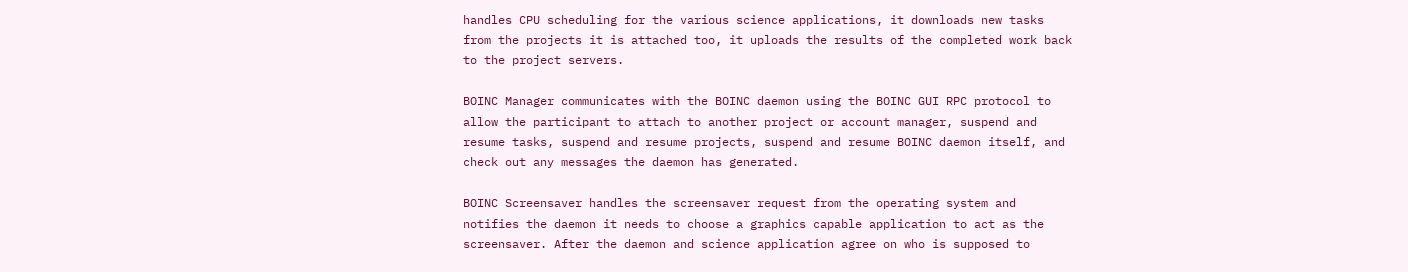handles CPU scheduling for the various science applications, it downloads new tasks from the projects it is attached too, it uploads the results of the completed work back to the project servers.

BOINC Manager communicates with the BOINC daemon using the BOINC GUI RPC protocol to allow the participant to attach to another project or account manager, suspend and resume tasks, suspend and resume projects, suspend and resume BOINC daemon itself, and check out any messages the daemon has generated.

BOINC Screensaver handles the screensaver request from the operating system and notifies the daemon it needs to choose a graphics capable application to act as the screensaver. After the daemon and science application agree on who is supposed to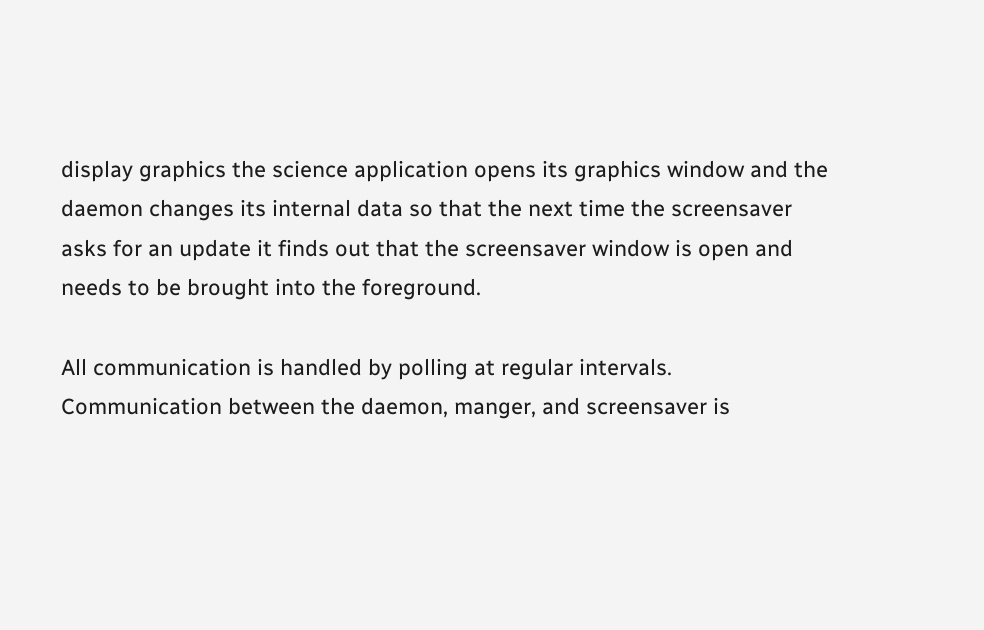display graphics the science application opens its graphics window and the daemon changes its internal data so that the next time the screensaver asks for an update it finds out that the screensaver window is open and needs to be brought into the foreground.

All communication is handled by polling at regular intervals. Communication between the daemon, manger, and screensaver is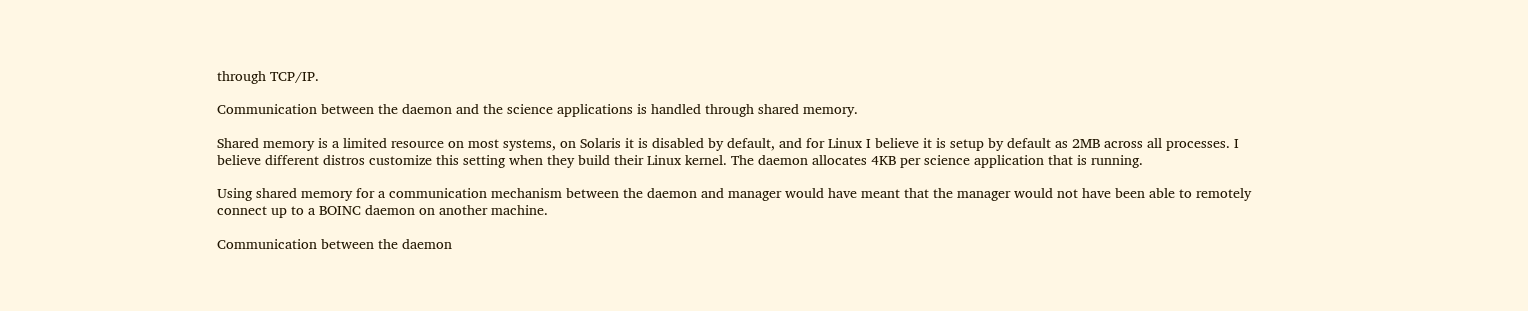through TCP/IP.

Communication between the daemon and the science applications is handled through shared memory.

Shared memory is a limited resource on most systems, on Solaris it is disabled by default, and for Linux I believe it is setup by default as 2MB across all processes. I believe different distros customize this setting when they build their Linux kernel. The daemon allocates 4KB per science application that is running.

Using shared memory for a communication mechanism between the daemon and manager would have meant that the manager would not have been able to remotely connect up to a BOINC daemon on another machine.

Communication between the daemon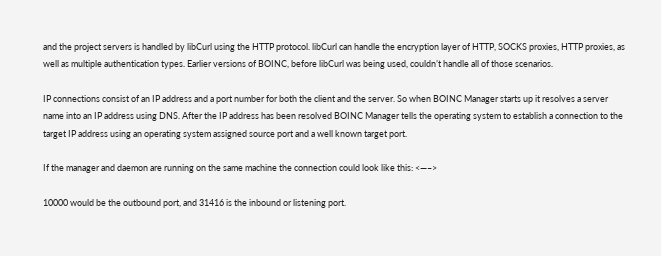and the project servers is handled by libCurl using the HTTP protocol. libCurl can handle the encryption layer of HTTP, SOCKS proxies, HTTP proxies, as well as multiple authentication types. Earlier versions of BOINC, before libCurl was being used, couldn’t handle all of those scenarios.

IP connections consist of an IP address and a port number for both the client and the server. So when BOINC Manager starts up it resolves a server name into an IP address using DNS. After the IP address has been resolved BOINC Manager tells the operating system to establish a connection to the target IP address using an operating system assigned source port and a well known target port.

If the manager and daemon are running on the same machine the connection could look like this: <—–>

10000 would be the outbound port, and 31416 is the inbound or listening port.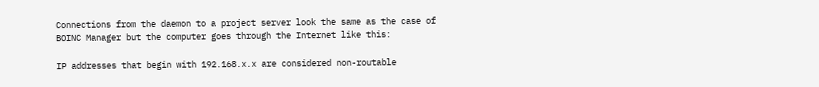Connections from the daemon to a project server look the same as the case of BOINC Manager but the computer goes through the Internet like this:

IP addresses that begin with 192.168.x.x are considered non-routable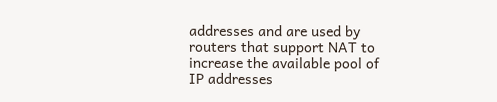addresses and are used by routers that support NAT to increase the available pool of IP addresses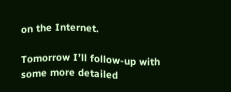on the Internet.

Tomorrow I’ll follow-up with some more detailed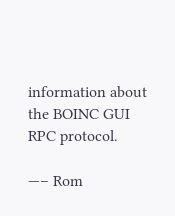information about the BOINC GUI RPC protocol.

—– Rom